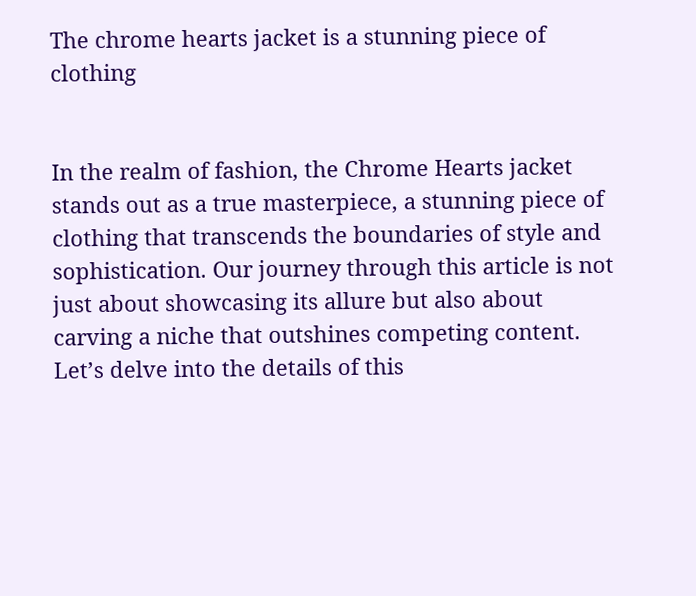The chrome hearts jacket is a stunning piece of clothing


In the realm of fashion, the Chrome Hearts jacket stands out as a true masterpiece, a stunning piece of clothing that transcends the boundaries of style and sophistication. Our journey through this article is not just about showcasing its allure but also about carving a niche that outshines competing content. Let’s delve into the details of this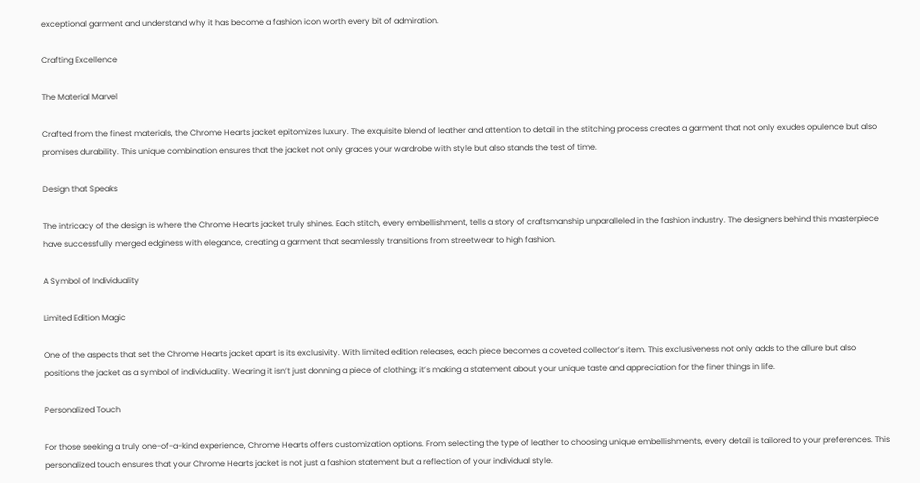exceptional garment and understand why it has become a fashion icon worth every bit of admiration.

Crafting Excellence

The Material Marvel

Crafted from the finest materials, the Chrome Hearts jacket epitomizes luxury. The exquisite blend of leather and attention to detail in the stitching process creates a garment that not only exudes opulence but also promises durability. This unique combination ensures that the jacket not only graces your wardrobe with style but also stands the test of time.

Design that Speaks

The intricacy of the design is where the Chrome Hearts jacket truly shines. Each stitch, every embellishment, tells a story of craftsmanship unparalleled in the fashion industry. The designers behind this masterpiece have successfully merged edginess with elegance, creating a garment that seamlessly transitions from streetwear to high fashion.

A Symbol of Individuality

Limited Edition Magic

One of the aspects that set the Chrome Hearts jacket apart is its exclusivity. With limited edition releases, each piece becomes a coveted collector’s item. This exclusiveness not only adds to the allure but also positions the jacket as a symbol of individuality. Wearing it isn’t just donning a piece of clothing; it’s making a statement about your unique taste and appreciation for the finer things in life.

Personalized Touch

For those seeking a truly one-of-a-kind experience, Chrome Hearts offers customization options. From selecting the type of leather to choosing unique embellishments, every detail is tailored to your preferences. This personalized touch ensures that your Chrome Hearts jacket is not just a fashion statement but a reflection of your individual style.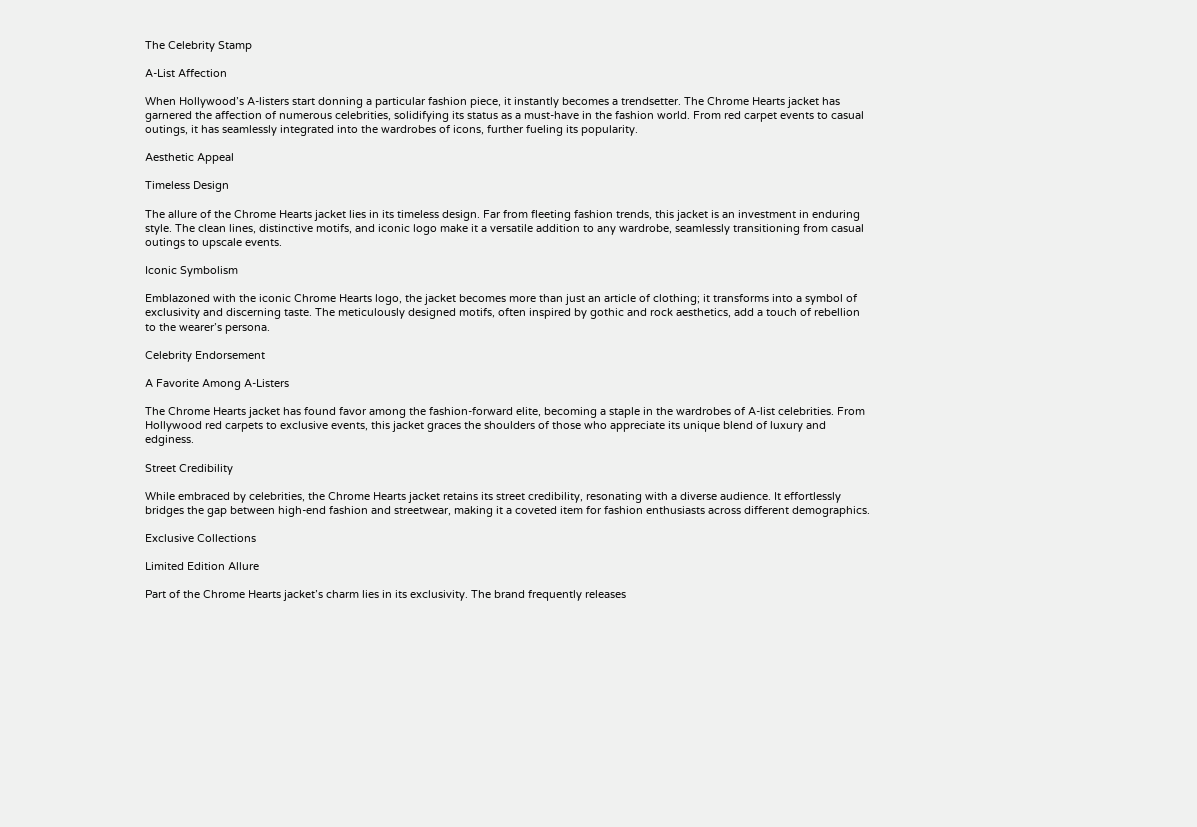The Celebrity Stamp

A-List Affection

When Hollywood’s A-listers start donning a particular fashion piece, it instantly becomes a trendsetter. The Chrome Hearts jacket has garnered the affection of numerous celebrities, solidifying its status as a must-have in the fashion world. From red carpet events to casual outings, it has seamlessly integrated into the wardrobes of icons, further fueling its popularity.

Aesthetic Appeal

Timeless Design

The allure of the Chrome Hearts jacket lies in its timeless design. Far from fleeting fashion trends, this jacket is an investment in enduring style. The clean lines, distinctive motifs, and iconic logo make it a versatile addition to any wardrobe, seamlessly transitioning from casual outings to upscale events.

Iconic Symbolism

Emblazoned with the iconic Chrome Hearts logo, the jacket becomes more than just an article of clothing; it transforms into a symbol of exclusivity and discerning taste. The meticulously designed motifs, often inspired by gothic and rock aesthetics, add a touch of rebellion to the wearer’s persona.

Celebrity Endorsement

A Favorite Among A-Listers

The Chrome Hearts jacket has found favor among the fashion-forward elite, becoming a staple in the wardrobes of A-list celebrities. From Hollywood red carpets to exclusive events, this jacket graces the shoulders of those who appreciate its unique blend of luxury and edginess.

Street Credibility

While embraced by celebrities, the Chrome Hearts jacket retains its street credibility, resonating with a diverse audience. It effortlessly bridges the gap between high-end fashion and streetwear, making it a coveted item for fashion enthusiasts across different demographics.

Exclusive Collections

Limited Edition Allure

Part of the Chrome Hearts jacket’s charm lies in its exclusivity. The brand frequently releases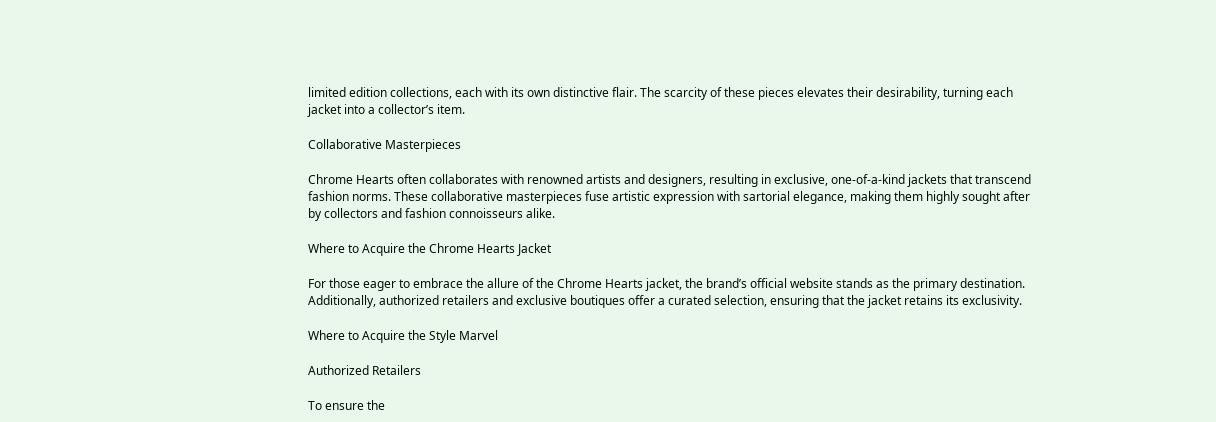limited edition collections, each with its own distinctive flair. The scarcity of these pieces elevates their desirability, turning each jacket into a collector’s item.

Collaborative Masterpieces

Chrome Hearts often collaborates with renowned artists and designers, resulting in exclusive, one-of-a-kind jackets that transcend fashion norms. These collaborative masterpieces fuse artistic expression with sartorial elegance, making them highly sought after by collectors and fashion connoisseurs alike.

Where to Acquire the Chrome Hearts Jacket

For those eager to embrace the allure of the Chrome Hearts jacket, the brand’s official website stands as the primary destination. Additionally, authorized retailers and exclusive boutiques offer a curated selection, ensuring that the jacket retains its exclusivity.

Where to Acquire the Style Marvel

Authorized Retailers

To ensure the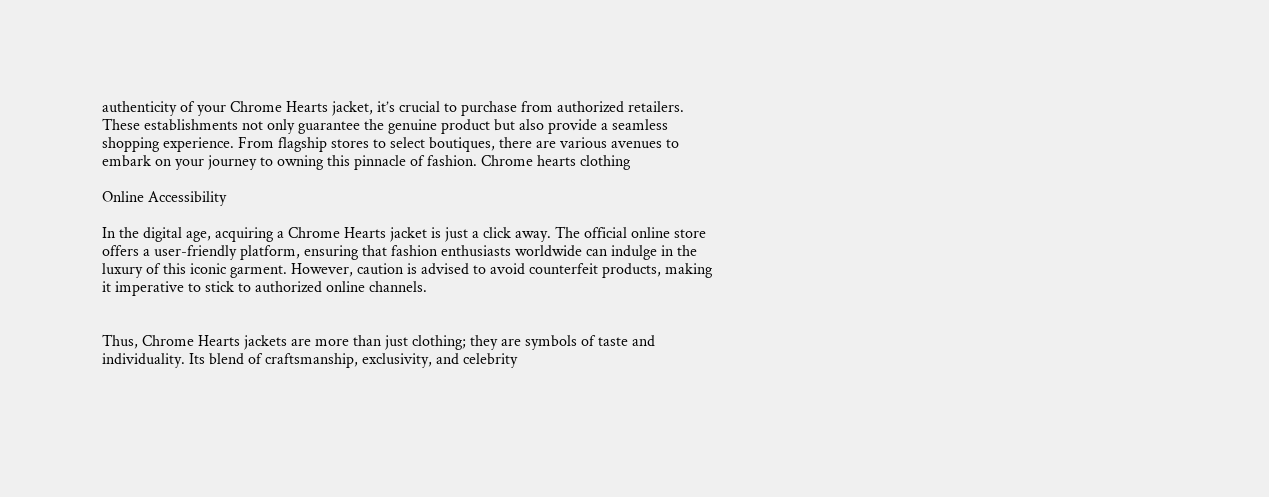authenticity of your Chrome Hearts jacket, it’s crucial to purchase from authorized retailers. These establishments not only guarantee the genuine product but also provide a seamless shopping experience. From flagship stores to select boutiques, there are various avenues to embark on your journey to owning this pinnacle of fashion. Chrome hearts clothing

Online Accessibility

In the digital age, acquiring a Chrome Hearts jacket is just a click away. The official online store offers a user-friendly platform, ensuring that fashion enthusiasts worldwide can indulge in the luxury of this iconic garment. However, caution is advised to avoid counterfeit products, making it imperative to stick to authorized online channels.


Thus, Chrome Hearts jackets are more than just clothing; they are symbols of taste and individuality. Its blend of craftsmanship, exclusivity, and celebrity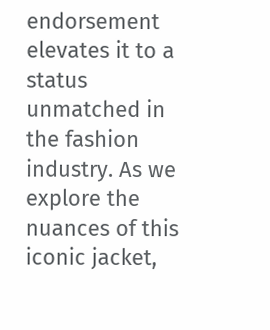endorsement elevates it to a status unmatched in the fashion industry. As we explore the nuances of this iconic jacket,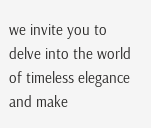we invite you to delve into the world of timeless elegance and make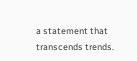a statement that transcends trends.